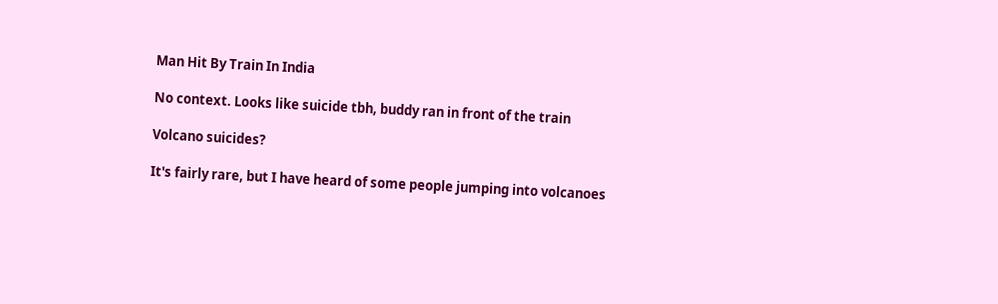Man Hit By Train In India

No context. Looks like suicide tbh, buddy ran in front of the train

Volcano suicides?

It's fairly rare, but I have heard of some people jumping into volcanoes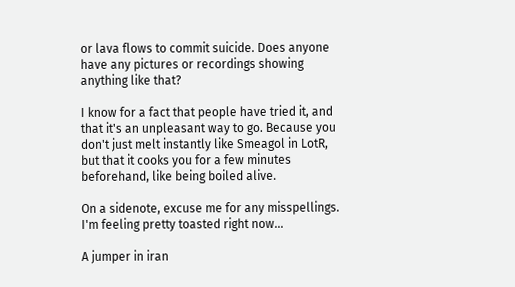or lava flows to commit suicide. Does anyone have any pictures or recordings showing anything like that?

I know for a fact that people have tried it, and that it's an unpleasant way to go. Because you don't just melt instantly like Smeagol in LotR, but that it cooks you for a few minutes beforehand, like being boiled alive.

On a sidenote, excuse me for any misspellings. I'm feeling pretty toasted right now...

A jumper in iran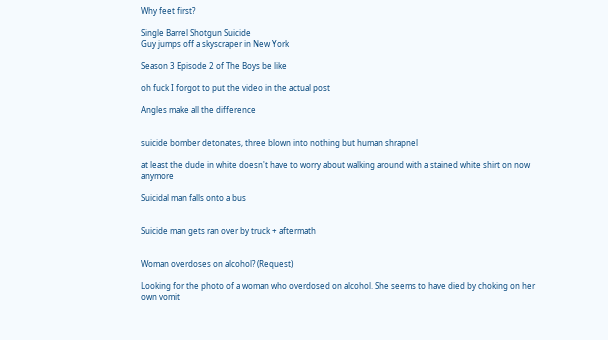Why feet first?

Single Barrel Shotgun Suicide
Guy jumps off a skyscraper in New York

Season 3 Episode 2 of The Boys be like

oh fuck I forgot to put the video in the actual post

Angles make all the difference


suicide bomber detonates, three blown into nothing but human shrapnel

at least the dude in white doesn't have to worry about walking around with a stained white shirt on now anymore

Suicidal man falls onto a bus


Suicide man gets ran over by truck + aftermath


Woman overdoses on alcohol? (Request)

Looking for the photo of a woman who overdosed on alcohol. She seems to have died by choking on her own vomit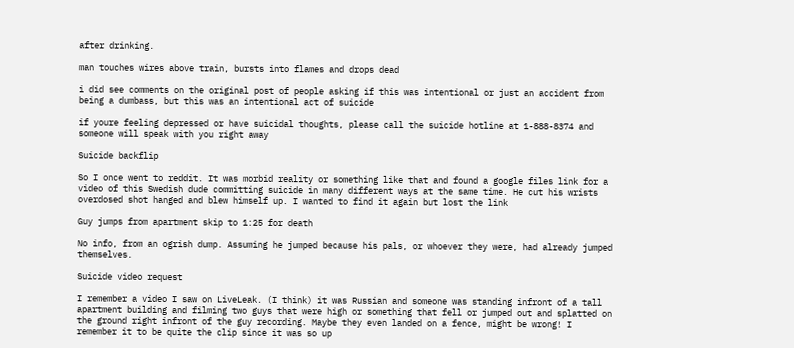after drinking.

man touches wires above train, bursts into flames and drops dead

i did see comments on the original post of people asking if this was intentional or just an accident from being a dumbass, but this was an intentional act of suicide

if youre feeling depressed or have suicidal thoughts, please call the suicide hotline at 1-888-8374 and someone will speak with you right away

Suicide backflip

So I once went to reddit. It was morbid reality or something like that and found a google files link for a video of this Swedish dude committing suicide in many different ways at the same time. He cut his wrists overdosed shot hanged and blew himself up. I wanted to find it again but lost the link

Guy jumps from apartment skip to 1:25 for death

No info, from an ogrish dump. Assuming he jumped because his pals, or whoever they were, had already jumped themselves.

Suicide video request

I remember a video I saw on LiveLeak. (I think) it was Russian and someone was standing infront of a tall apartment building and filming two guys that were high or something that fell or jumped out and splatted on the ground right infront of the guy recording. Maybe they even landed on a fence, might be wrong! I remember it to be quite the clip since it was so up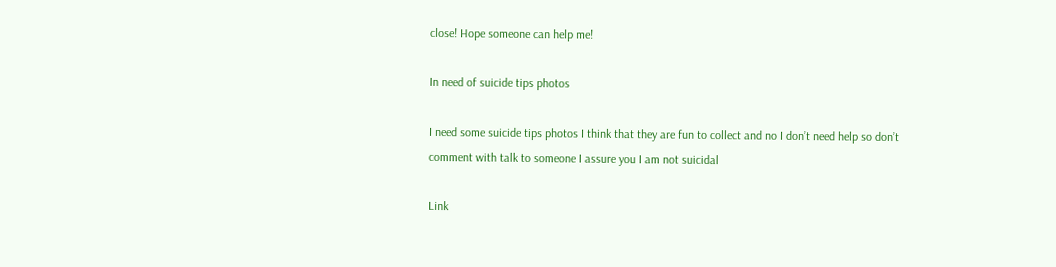close! Hope someone can help me!

In need of suicide tips photos

I need some suicide tips photos I think that they are fun to collect and no I don’t need help so don’t comment with talk to someone I assure you I am not suicidal

Link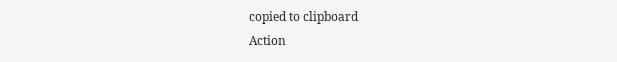copied to clipboard
Action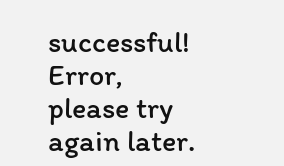successful!
Error, please try again later.